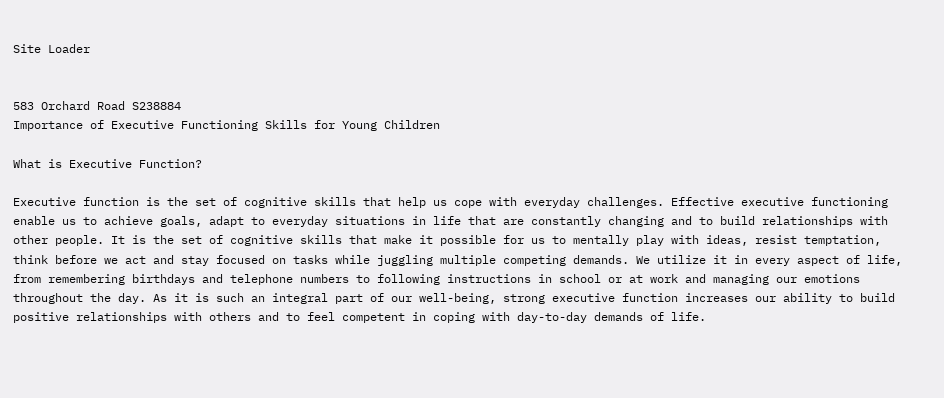Site Loader


583 Orchard Road S238884
Importance of Executive Functioning Skills for Young Children

What is Executive Function?

Executive function is the set of cognitive skills that help us cope with everyday challenges. Effective executive functioning enable us to achieve goals, adapt to everyday situations in life that are constantly changing and to build relationships with other people. It is the set of cognitive skills that make it possible for us to mentally play with ideas, resist temptation, think before we act and stay focused on tasks while juggling multiple competing demands. We utilize it in every aspect of life, from remembering birthdays and telephone numbers to following instructions in school or at work and managing our emotions throughout the day. As it is such an integral part of our well-being, strong executive function increases our ability to build positive relationships with others and to feel competent in coping with day-to-day demands of life.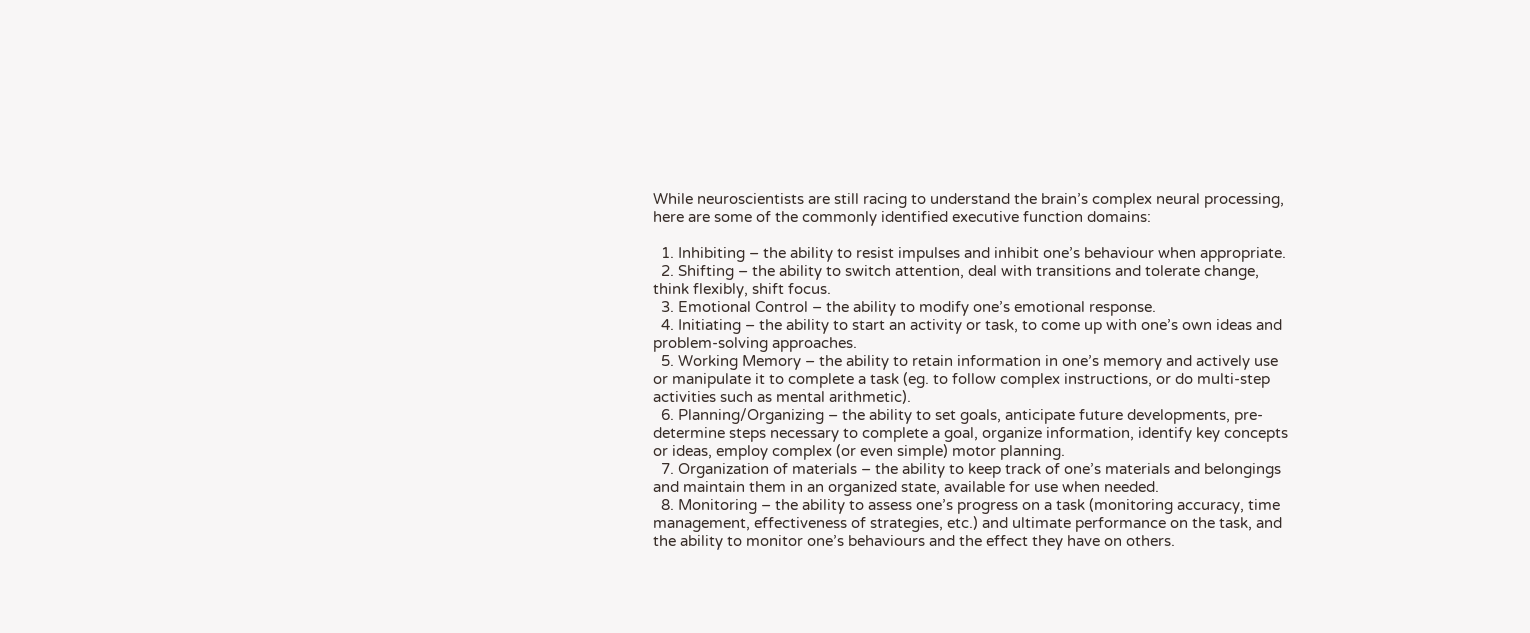While neuroscientists are still racing to understand the brain’s complex neural processing, here are some of the commonly identified executive function domains:

  1. Inhibiting – the ability to resist impulses and inhibit one’s behaviour when appropriate.
  2. Shifting – the ability to switch attention, deal with transitions and tolerate change, think flexibly, shift focus.
  3. Emotional Control – the ability to modify one’s emotional response.
  4. Initiating – the ability to start an activity or task, to come up with one’s own ideas and problem-solving approaches.
  5. Working Memory – the ability to retain information in one’s memory and actively use or manipulate it to complete a task (eg. to follow complex instructions, or do multi-step activities such as mental arithmetic).
  6. Planning/Organizing – the ability to set goals, anticipate future developments, pre-determine steps necessary to complete a goal, organize information, identify key concepts or ideas, employ complex (or even simple) motor planning.
  7. Organization of materials – the ability to keep track of one’s materials and belongings and maintain them in an organized state, available for use when needed.
  8. Monitoring – the ability to assess one’s progress on a task (monitoring accuracy, time management, effectiveness of strategies, etc.) and ultimate performance on the task, and the ability to monitor one’s behaviours and the effect they have on others.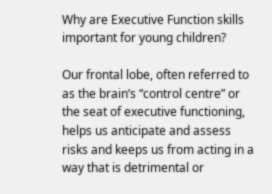Why are Executive Function skills important for young children?

Our frontal lobe, often referred to as the brain’s “control centre” or the seat of executive functioning, helps us anticipate and assess risks and keeps us from acting in a way that is detrimental or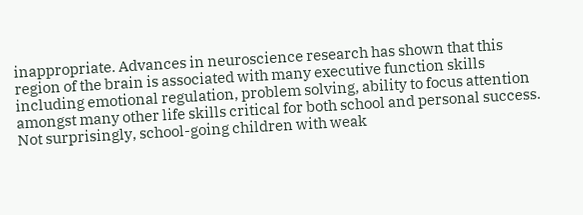inappropriate. Advances in neuroscience research has shown that this region of the brain is associated with many executive function skills including emotional regulation, problem solving, ability to focus attention amongst many other life skills critical for both school and personal success. Not surprisingly, school-going children with weak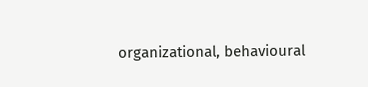organizational, behavioural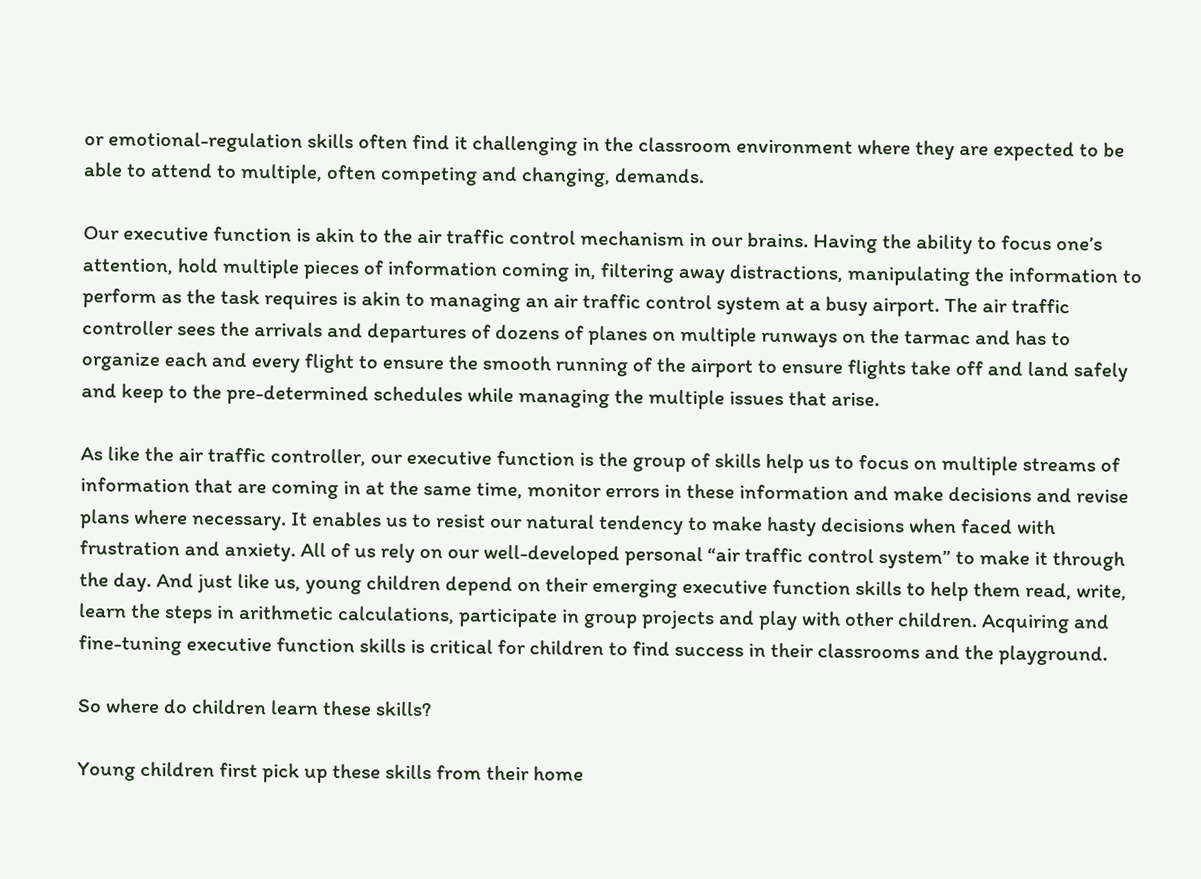or emotional-regulation skills often find it challenging in the classroom environment where they are expected to be able to attend to multiple, often competing and changing, demands.

Our executive function is akin to the air traffic control mechanism in our brains. Having the ability to focus one’s attention, hold multiple pieces of information coming in, filtering away distractions, manipulating the information to perform as the task requires is akin to managing an air traffic control system at a busy airport. The air traffic controller sees the arrivals and departures of dozens of planes on multiple runways on the tarmac and has to organize each and every flight to ensure the smooth running of the airport to ensure flights take off and land safely and keep to the pre-determined schedules while managing the multiple issues that arise.

As like the air traffic controller, our executive function is the group of skills help us to focus on multiple streams of information that are coming in at the same time, monitor errors in these information and make decisions and revise plans where necessary. It enables us to resist our natural tendency to make hasty decisions when faced with frustration and anxiety. All of us rely on our well-developed personal “air traffic control system” to make it through the day. And just like us, young children depend on their emerging executive function skills to help them read, write, learn the steps in arithmetic calculations, participate in group projects and play with other children. Acquiring and fine-tuning executive function skills is critical for children to find success in their classrooms and the playground.

So where do children learn these skills?

Young children first pick up these skills from their home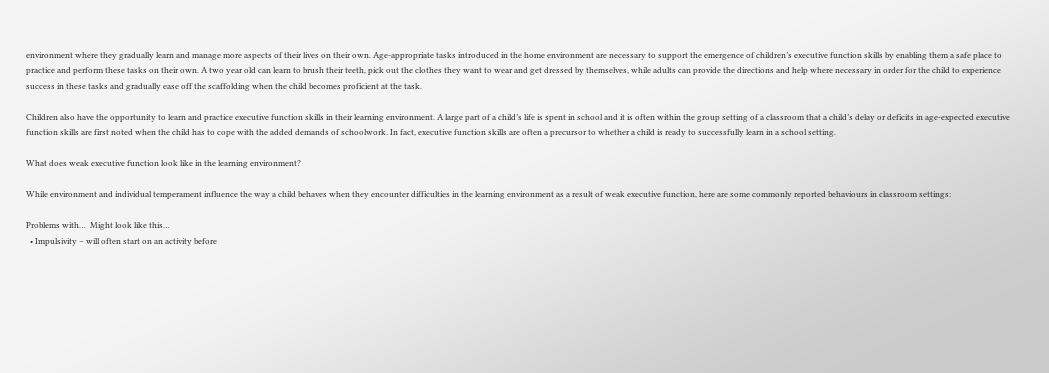environment where they gradually learn and manage more aspects of their lives on their own. Age-appropriate tasks introduced in the home environment are necessary to support the emergence of children’s executive function skills by enabling them a safe place to practice and perform these tasks on their own. A two year old can learn to brush their teeth, pick out the clothes they want to wear and get dressed by themselves, while adults can provide the directions and help where necessary in order for the child to experience success in these tasks and gradually ease off the scaffolding when the child becomes proficient at the task.

Children also have the opportunity to learn and practice executive function skills in their learning environment. A large part of a child’s life is spent in school and it is often within the group setting of a classroom that a child’s delay or deficits in age-expected executive function skills are first noted when the child has to cope with the added demands of schoolwork. In fact, executive function skills are often a precursor to whether a child is ready to successfully learn in a school setting.

What does weak executive function look like in the learning environment?

While environment and individual temperament influence the way a child behaves when they encounter difficulties in the learning environment as a result of weak executive function, here are some commonly reported behaviours in classroom settings:

Problems with…  Might look like this…
  • Impulsivity – will often start on an activity before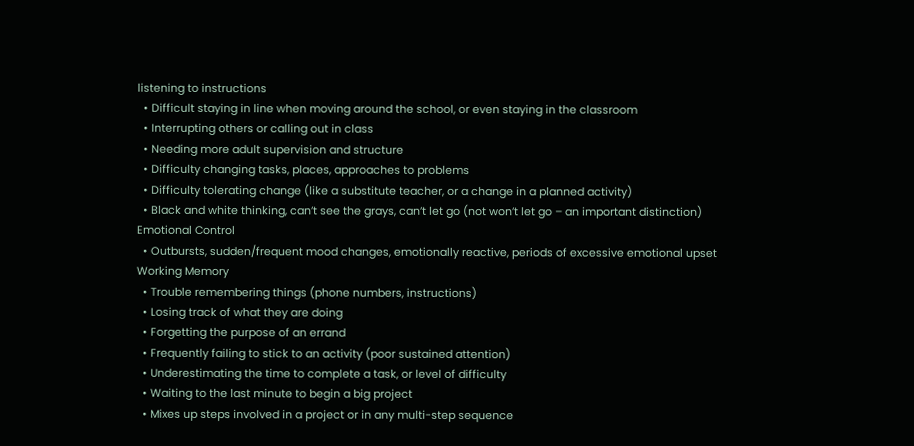listening to instructions
  • Difficult staying in line when moving around the school, or even staying in the classroom
  • Interrupting others or calling out in class
  • Needing more adult supervision and structure
  • Difficulty changing tasks, places, approaches to problems
  • Difficulty tolerating change (like a substitute teacher, or a change in a planned activity)
  • Black and white thinking, can’t see the grays, can’t let go (not won’t let go – an important distinction)
Emotional Control
  • Outbursts, sudden/frequent mood changes, emotionally reactive, periods of excessive emotional upset
Working Memory
  • Trouble remembering things (phone numbers, instructions)
  • Losing track of what they are doing
  • Forgetting the purpose of an errand
  • Frequently failing to stick to an activity (poor sustained attention)
  • Underestimating the time to complete a task, or level of difficulty
  • Waiting to the last minute to begin a big project
  • Mixes up steps involved in a project or in any multi-step sequence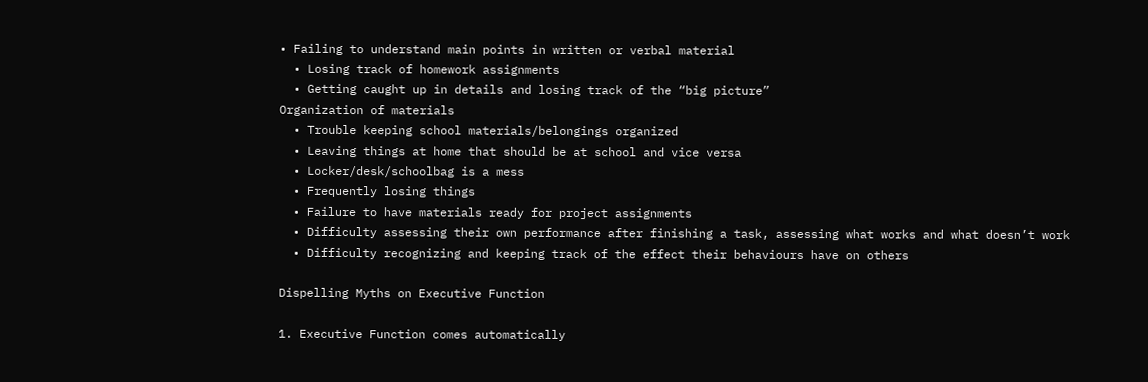• Failing to understand main points in written or verbal material
  • Losing track of homework assignments
  • Getting caught up in details and losing track of the “big picture”
Organization of materials
  • Trouble keeping school materials/belongings organized
  • Leaving things at home that should be at school and vice versa
  • Locker/desk/schoolbag is a mess
  • Frequently losing things
  • Failure to have materials ready for project assignments
  • Difficulty assessing their own performance after finishing a task, assessing what works and what doesn’t work
  • Difficulty recognizing and keeping track of the effect their behaviours have on others

Dispelling Myths on Executive Function

1. Executive Function comes automatically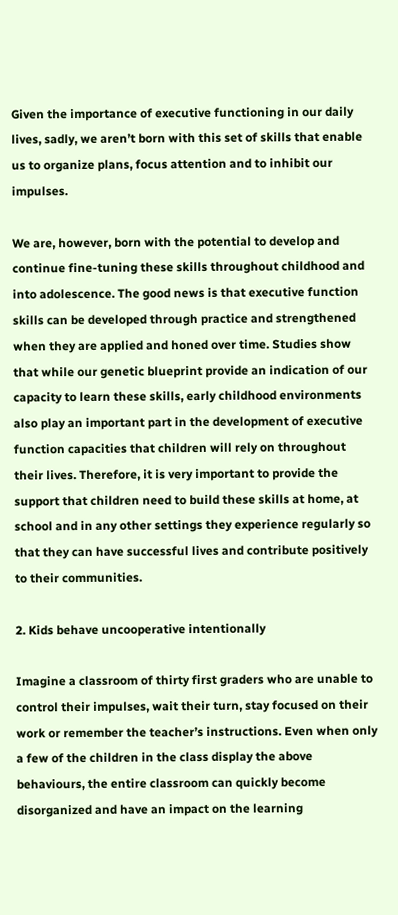Given the importance of executive functioning in our daily lives, sadly, we aren’t born with this set of skills that enable us to organize plans, focus attention and to inhibit our impulses.

We are, however, born with the potential to develop and continue fine-tuning these skills throughout childhood and into adolescence. The good news is that executive function skills can be developed through practice and strengthened when they are applied and honed over time. Studies show that while our genetic blueprint provide an indication of our capacity to learn these skills, early childhood environments also play an important part in the development of executive function capacities that children will rely on throughout their lives. Therefore, it is very important to provide the support that children need to build these skills at home, at school and in any other settings they experience regularly so that they can have successful lives and contribute positively to their communities.

2. Kids behave uncooperative intentionally

Imagine a classroom of thirty first graders who are unable to control their impulses, wait their turn, stay focused on their work or remember the teacher’s instructions. Even when only a few of the children in the class display the above behaviours, the entire classroom can quickly become disorganized and have an impact on the learning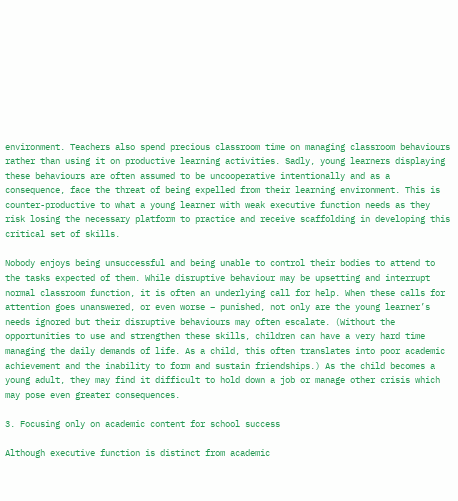environment. Teachers also spend precious classroom time on managing classroom behaviours rather than using it on productive learning activities. Sadly, young learners displaying these behaviours are often assumed to be uncooperative intentionally and as a consequence, face the threat of being expelled from their learning environment. This is counter-productive to what a young learner with weak executive function needs as they risk losing the necessary platform to practice and receive scaffolding in developing this critical set of skills.

Nobody enjoys being unsuccessful and being unable to control their bodies to attend to the tasks expected of them. While disruptive behaviour may be upsetting and interrupt normal classroom function, it is often an underlying call for help. When these calls for attention goes unanswered, or even worse – punished, not only are the young learner’s needs ignored but their disruptive behaviours may often escalate. (Without the opportunities to use and strengthen these skills, children can have a very hard time managing the daily demands of life. As a child, this often translates into poor academic achievement and the inability to form and sustain friendships.) As the child becomes a young adult, they may find it difficult to hold down a job or manage other crisis which may pose even greater consequences.

3. Focusing only on academic content for school success

Although executive function is distinct from academic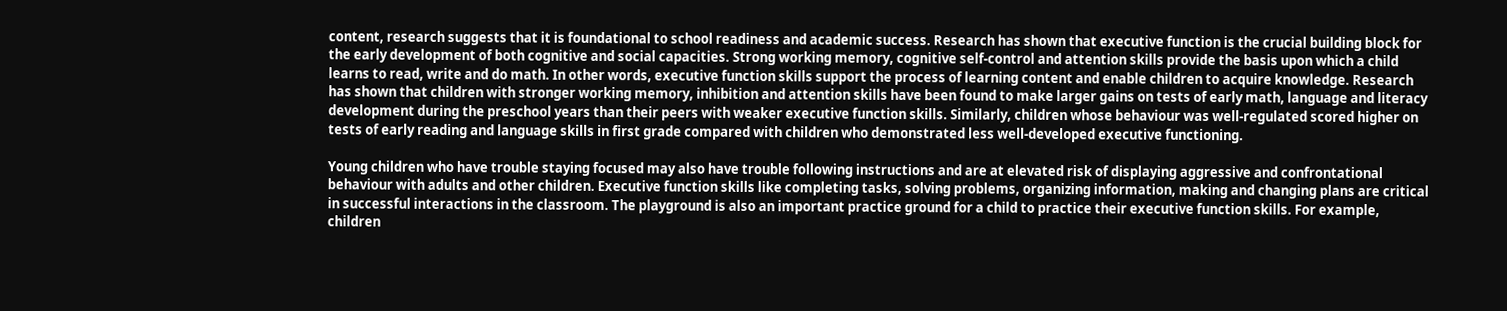content, research suggests that it is foundational to school readiness and academic success. Research has shown that executive function is the crucial building block for the early development of both cognitive and social capacities. Strong working memory, cognitive self-control and attention skills provide the basis upon which a child learns to read, write and do math. In other words, executive function skills support the process of learning content and enable children to acquire knowledge. Research has shown that children with stronger working memory, inhibition and attention skills have been found to make larger gains on tests of early math, language and literacy development during the preschool years than their peers with weaker executive function skills. Similarly, children whose behaviour was well-regulated scored higher on tests of early reading and language skills in first grade compared with children who demonstrated less well-developed executive functioning.

Young children who have trouble staying focused may also have trouble following instructions and are at elevated risk of displaying aggressive and confrontational behaviour with adults and other children. Executive function skills like completing tasks, solving problems, organizing information, making and changing plans are critical in successful interactions in the classroom. The playground is also an important practice ground for a child to practice their executive function skills. For example, children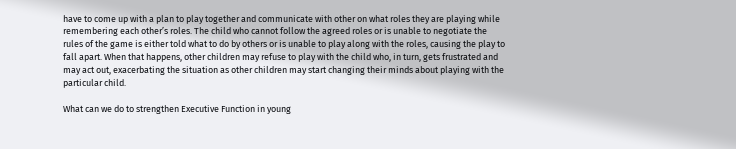have to come up with a plan to play together and communicate with other on what roles they are playing while remembering each other’s roles. The child who cannot follow the agreed roles or is unable to negotiate the rules of the game is either told what to do by others or is unable to play along with the roles, causing the play to fall apart. When that happens, other children may refuse to play with the child who, in turn, gets frustrated and may act out, exacerbating the situation as other children may start changing their minds about playing with the particular child.

What can we do to strengthen Executive Function in young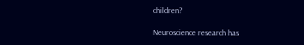children?

Neuroscience research has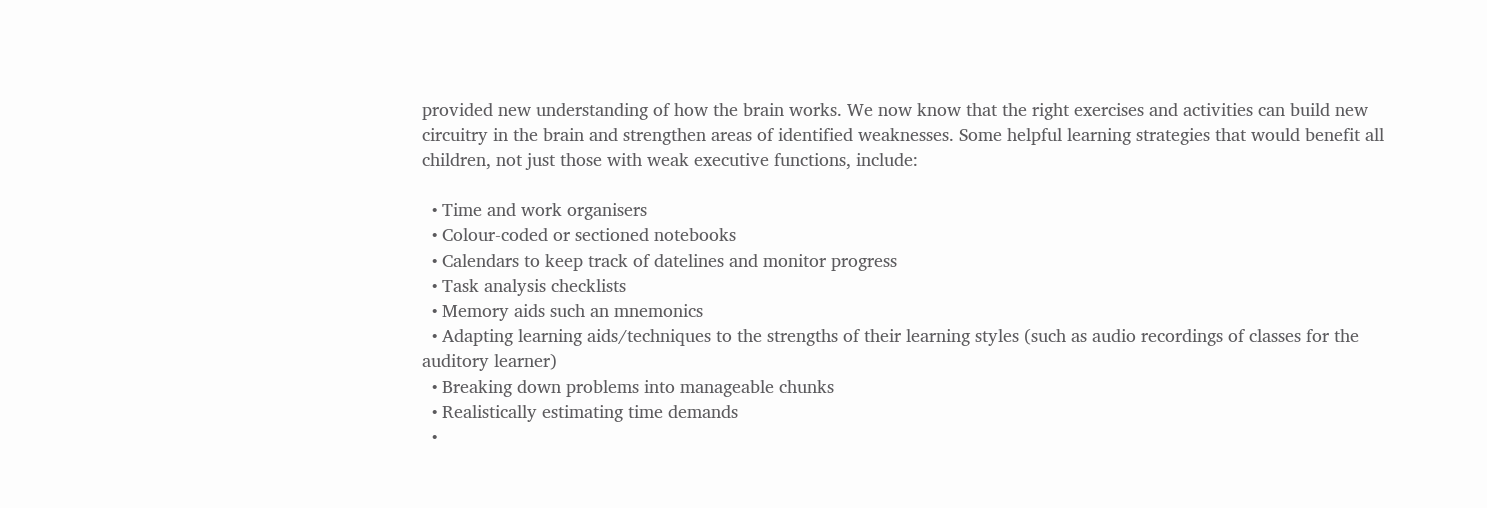provided new understanding of how the brain works. We now know that the right exercises and activities can build new circuitry in the brain and strengthen areas of identified weaknesses. Some helpful learning strategies that would benefit all children, not just those with weak executive functions, include:

  • Time and work organisers
  • Colour-coded or sectioned notebooks
  • Calendars to keep track of datelines and monitor progress
  • Task analysis checklists
  • Memory aids such an mnemonics
  • Adapting learning aids/techniques to the strengths of their learning styles (such as audio recordings of classes for the auditory learner)
  • Breaking down problems into manageable chunks
  • Realistically estimating time demands
  •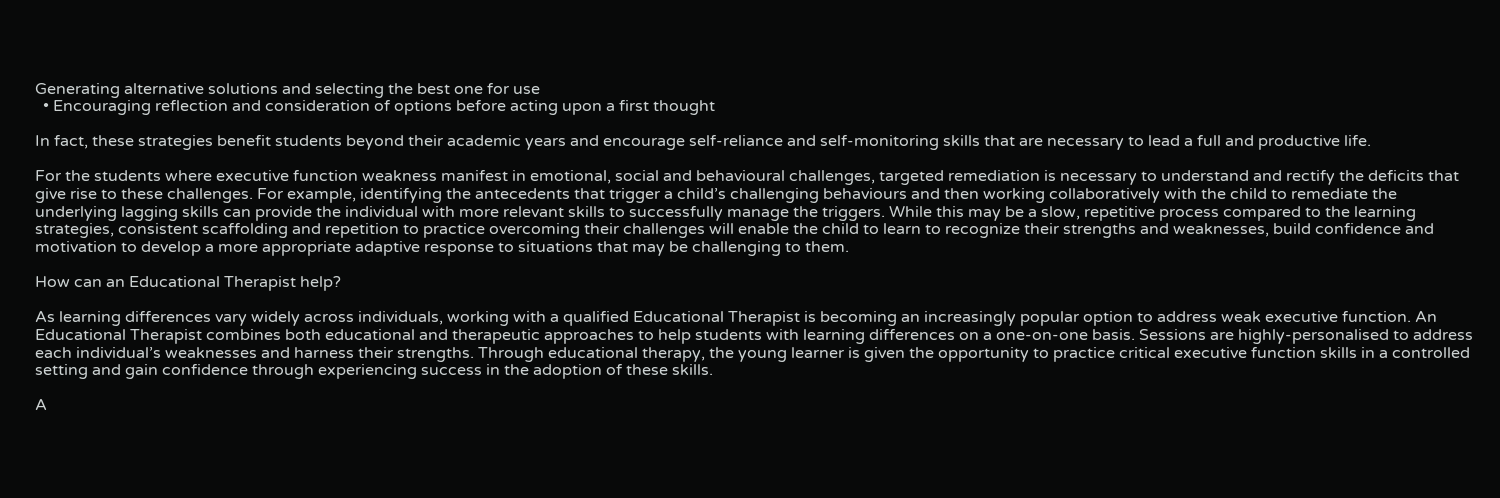Generating alternative solutions and selecting the best one for use
  • Encouraging reflection and consideration of options before acting upon a first thought

In fact, these strategies benefit students beyond their academic years and encourage self-reliance and self-monitoring skills that are necessary to lead a full and productive life.

For the students where executive function weakness manifest in emotional, social and behavioural challenges, targeted remediation is necessary to understand and rectify the deficits that give rise to these challenges. For example, identifying the antecedents that trigger a child’s challenging behaviours and then working collaboratively with the child to remediate the underlying lagging skills can provide the individual with more relevant skills to successfully manage the triggers. While this may be a slow, repetitive process compared to the learning strategies, consistent scaffolding and repetition to practice overcoming their challenges will enable the child to learn to recognize their strengths and weaknesses, build confidence and motivation to develop a more appropriate adaptive response to situations that may be challenging to them.

How can an Educational Therapist help?

As learning differences vary widely across individuals, working with a qualified Educational Therapist is becoming an increasingly popular option to address weak executive function. An Educational Therapist combines both educational and therapeutic approaches to help students with learning differences on a one-on-one basis. Sessions are highly-personalised to address each individual’s weaknesses and harness their strengths. Through educational therapy, the young learner is given the opportunity to practice critical executive function skills in a controlled setting and gain confidence through experiencing success in the adoption of these skills.

A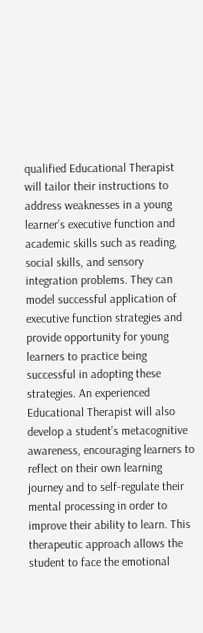qualified Educational Therapist will tailor their instructions to address weaknesses in a young learner’s executive function and academic skills such as reading, social skills, and sensory integration problems. They can model successful application of executive function strategies and provide opportunity for young learners to practice being successful in adopting these strategies. An experienced Educational Therapist will also develop a student’s metacognitive awareness, encouraging learners to reflect on their own learning journey and to self-regulate their mental processing in order to improve their ability to learn. This therapeutic approach allows the student to face the emotional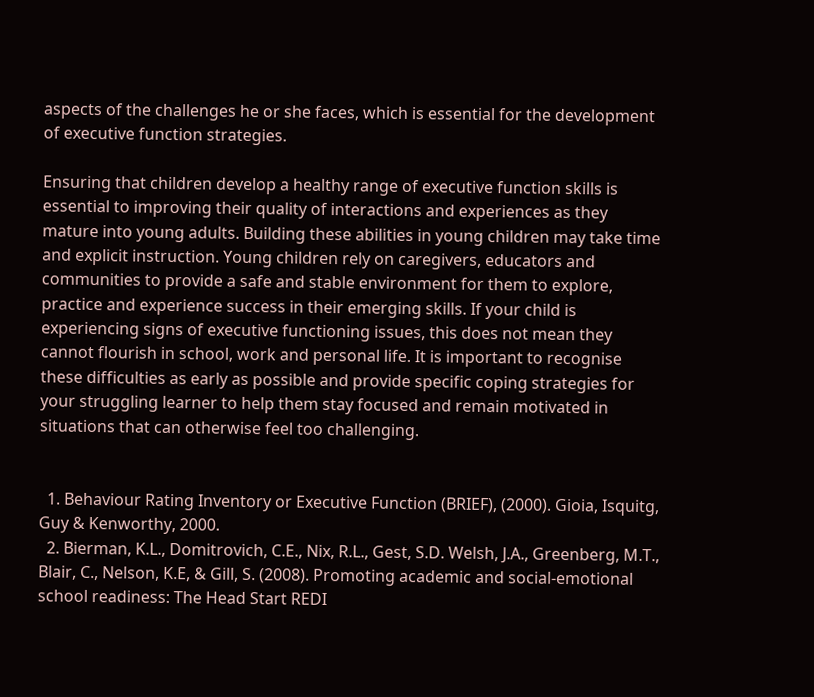aspects of the challenges he or she faces, which is essential for the development of executive function strategies.

Ensuring that children develop a healthy range of executive function skills is essential to improving their quality of interactions and experiences as they mature into young adults. Building these abilities in young children may take time and explicit instruction. Young children rely on caregivers, educators and communities to provide a safe and stable environment for them to explore, practice and experience success in their emerging skills. If your child is experiencing signs of executive functioning issues, this does not mean they cannot flourish in school, work and personal life. It is important to recognise these difficulties as early as possible and provide specific coping strategies for your struggling learner to help them stay focused and remain motivated in situations that can otherwise feel too challenging.


  1. Behaviour Rating Inventory or Executive Function (BRIEF), (2000). Gioia, Isquitg, Guy & Kenworthy, 2000.
  2. Bierman, K.L., Domitrovich, C.E., Nix, R.L., Gest, S.D. Welsh, J.A., Greenberg, M.T., Blair, C., Nelson, K.E, & Gill, S. (2008). Promoting academic and social-emotional school readiness: The Head Start REDI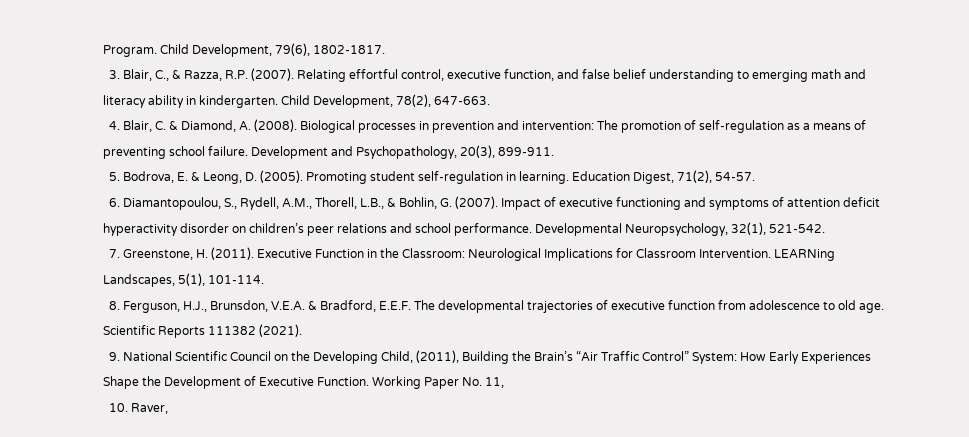Program. Child Development, 79(6), 1802-1817.
  3. Blair, C., & Razza, R.P. (2007). Relating effortful control, executive function, and false belief understanding to emerging math and literacy ability in kindergarten. Child Development, 78(2), 647-663.
  4. Blair, C. & Diamond, A. (2008). Biological processes in prevention and intervention: The promotion of self-regulation as a means of preventing school failure. Development and Psychopathology, 20(3), 899-911.
  5. Bodrova, E. & Leong, D. (2005). Promoting student self-regulation in learning. Education Digest, 71(2), 54-57.
  6. Diamantopoulou, S., Rydell, A.M., Thorell, L.B., & Bohlin, G. (2007). Impact of executive functioning and symptoms of attention deficit hyperactivity disorder on children’s peer relations and school performance. Developmental Neuropsychology, 32(1), 521-542.
  7. Greenstone, H. (2011). Executive Function in the Classroom: Neurological Implications for Classroom Intervention. LEARNing Landscapes, 5(1), 101-114.
  8. Ferguson, H.J., Brunsdon, V.E.A. & Bradford, E.E.F. The developmental trajectories of executive function from adolescence to old age. Scientific Reports 111382 (2021).
  9. National Scientific Council on the Developing Child, (2011), Building the Brain’s “Air Traffic Control” System: How Early Experiences Shape the Development of Executive Function. Working Paper No. 11,
  10. Raver,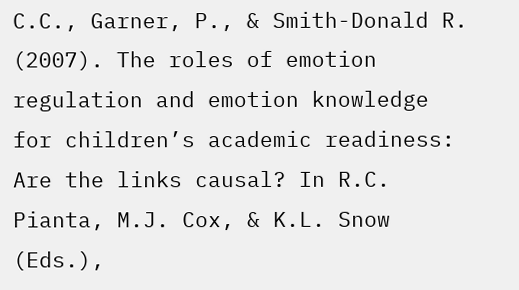C.C., Garner, P., & Smith-Donald R. (2007). The roles of emotion regulation and emotion knowledge for children’s academic readiness: Are the links causal? In R.C. Pianta, M.J. Cox, & K.L. Snow (Eds.),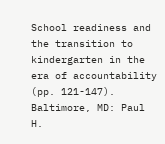School readiness and the transition to kindergarten in the era of accountability (pp. 121-147). Baltimore, MD: Paul H.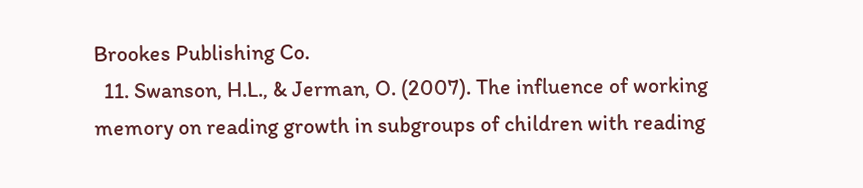Brookes Publishing Co.
  11. Swanson, H.L., & Jerman, O. (2007). The influence of working memory on reading growth in subgroups of children with reading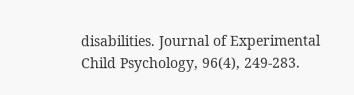disabilities. Journal of Experimental Child Psychology, 96(4), 249-283.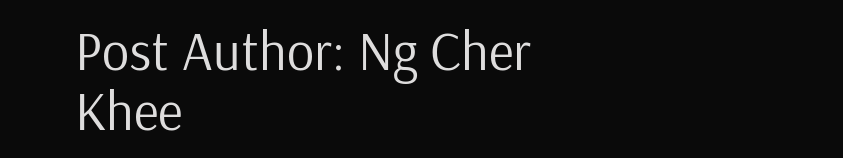Post Author: Ng Cher Khee